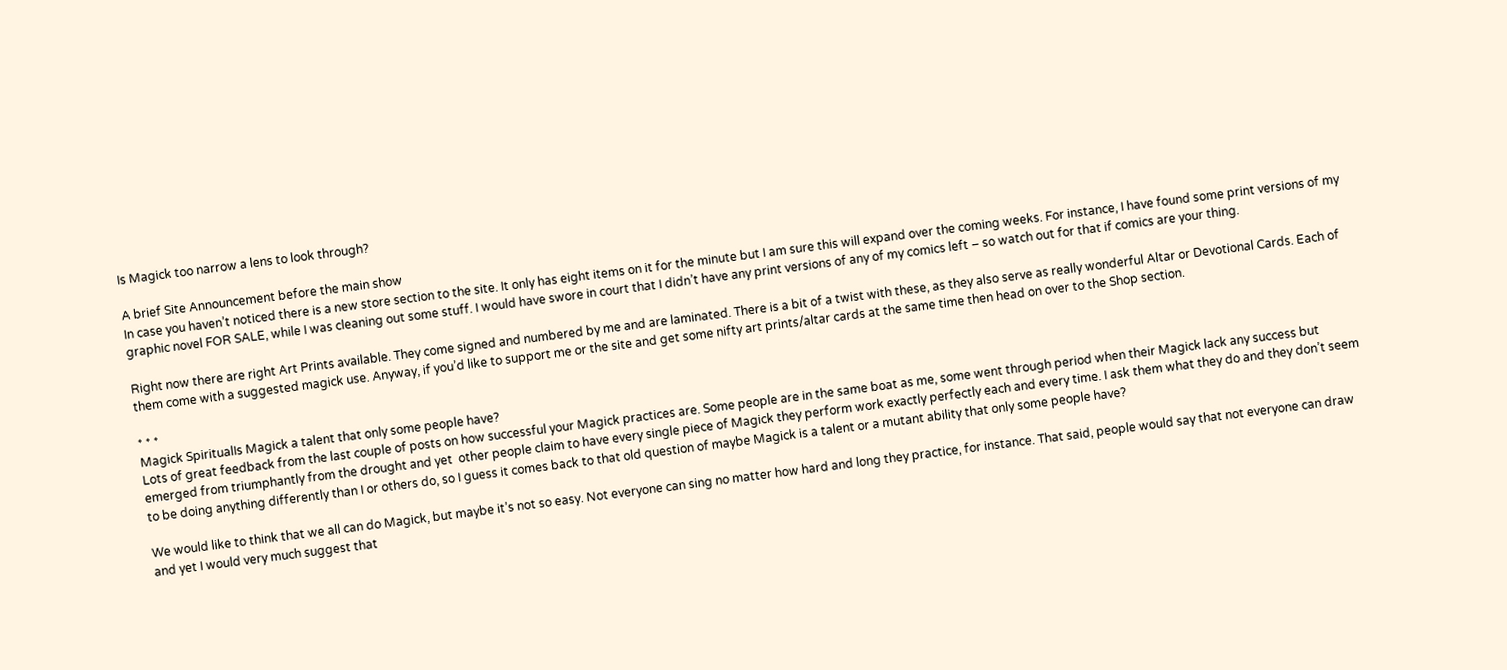Is Magick too narrow a lens to look through?

A brief Site Announcement before the main show
In case you haven’t noticed there is a new store section to the site. It only has eight items on it for the minute but I am sure this will expand over the coming weeks. For instance, I have found some print versions of my graphic novel FOR SALE, while I was cleaning out some stuff. I would have swore in court that I didn’t have any print versions of any of my comics left – so watch out for that if comics are your thing.

Right now there are right Art Prints available. They come signed and numbered by me and are laminated. There is a bit of a twist with these, as they also serve as really wonderful Altar or Devotional Cards. Each of them come with a suggested magick use. Anyway, if you’d like to support me or the site and get some nifty art prints/altar cards at the same time then head on over to the Shop section.

* * *
Magick SpiritualIs Magick a talent that only some people have?
Lots of great feedback from the last couple of posts on how successful your Magick practices are. Some people are in the same boat as me, some went through period when their Magick lack any success but emerged from triumphantly from the drought and yet  other people claim to have every single piece of Magick they perform work exactly perfectly each and every time. I ask them what they do and they don’t seem to be doing anything differently than I or others do, so I guess it comes back to that old question of maybe Magick is a talent or a mutant ability that only some people have?

We would like to think that we all can do Magick, but maybe it’s not so easy. Not everyone can sing no matter how hard and long they practice, for instance. That said, people would say that not everyone can draw and yet I would very much suggest that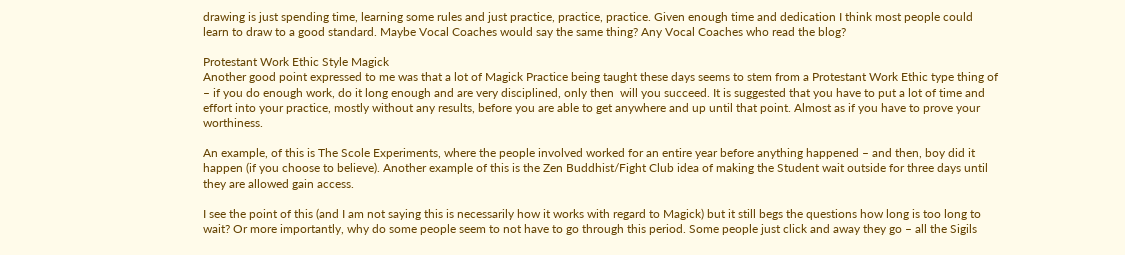drawing is just spending time, learning some rules and just practice, practice, practice. Given enough time and dedication I think most people could learn to draw to a good standard. Maybe Vocal Coaches would say the same thing? Any Vocal Coaches who read the blog?

Protestant Work Ethic Style Magick
Another good point expressed to me was that a lot of Magick Practice being taught these days seems to stem from a Protestant Work Ethic type thing of – if you do enough work, do it long enough and are very disciplined, only then  will you succeed. It is suggested that you have to put a lot of time and effort into your practice, mostly without any results, before you are able to get anywhere and up until that point. Almost as if you have to prove your worthiness.

An example, of this is The Scole Experiments, where the people involved worked for an entire year before anything happened – and then, boy did it happen (if you choose to believe). Another example of this is the Zen Buddhist/Fight Club idea of making the Student wait outside for three days until they are allowed gain access.

I see the point of this (and I am not saying this is necessarily how it works with regard to Magick) but it still begs the questions how long is too long to wait? Or more importantly, why do some people seem to not have to go through this period. Some people just click and away they go – all the Sigils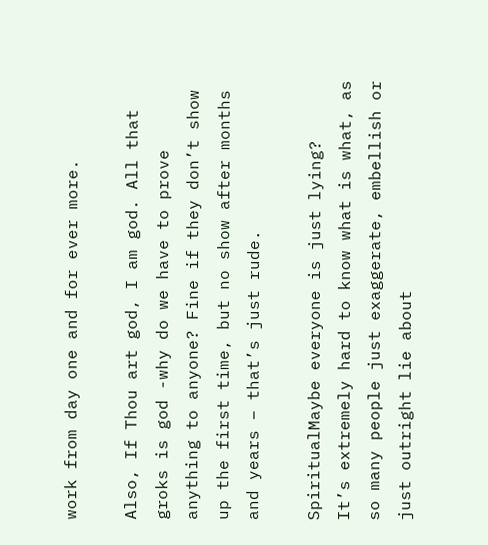work from day one and for ever more.

Also, If Thou art god, I am god. All that groks is god -why do we have to prove anything to anyone? Fine if they don’t show up the first time, but no show after months and years – that’s just rude.

SpiritualMaybe everyone is just lying?
It’s extremely hard to know what is what, as so many people just exaggerate, embellish or just outright lie about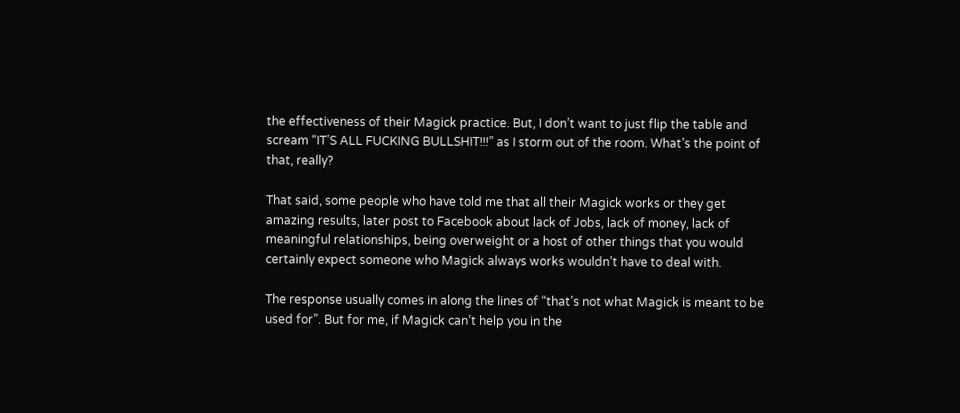the effectiveness of their Magick practice. But, I don’t want to just flip the table and scream “IT’S ALL FUCKING BULLSHIT!!!” as I storm out of the room. What’s the point of that, really?

That said, some people who have told me that all their Magick works or they get amazing results, later post to Facebook about lack of Jobs, lack of money, lack of meaningful relationships, being overweight or a host of other things that you would certainly expect someone who Magick always works wouldn’t have to deal with.

The response usually comes in along the lines of “that’s not what Magick is meant to be used for”. But for me, if Magick can’t help you in the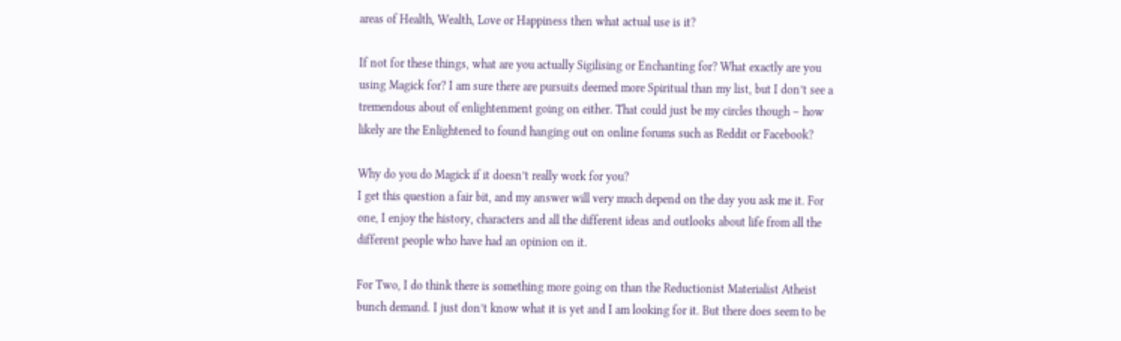areas of Health, Wealth, Love or Happiness then what actual use is it?

If not for these things, what are you actually Sigilising or Enchanting for? What exactly are you using Magick for? I am sure there are pursuits deemed more Spiritual than my list, but I don’t see a tremendous about of enlightenment going on either. That could just be my circles though – how likely are the Enlightened to found hanging out on online forums such as Reddit or Facebook?

Why do you do Magick if it doesn’t really work for you?
I get this question a fair bit, and my answer will very much depend on the day you ask me it. For one, I enjoy the history, characters and all the different ideas and outlooks about life from all the different people who have had an opinion on it.

For Two, I do think there is something more going on than the Reductionist Materialist Atheist bunch demand. I just don’t know what it is yet and I am looking for it. But there does seem to be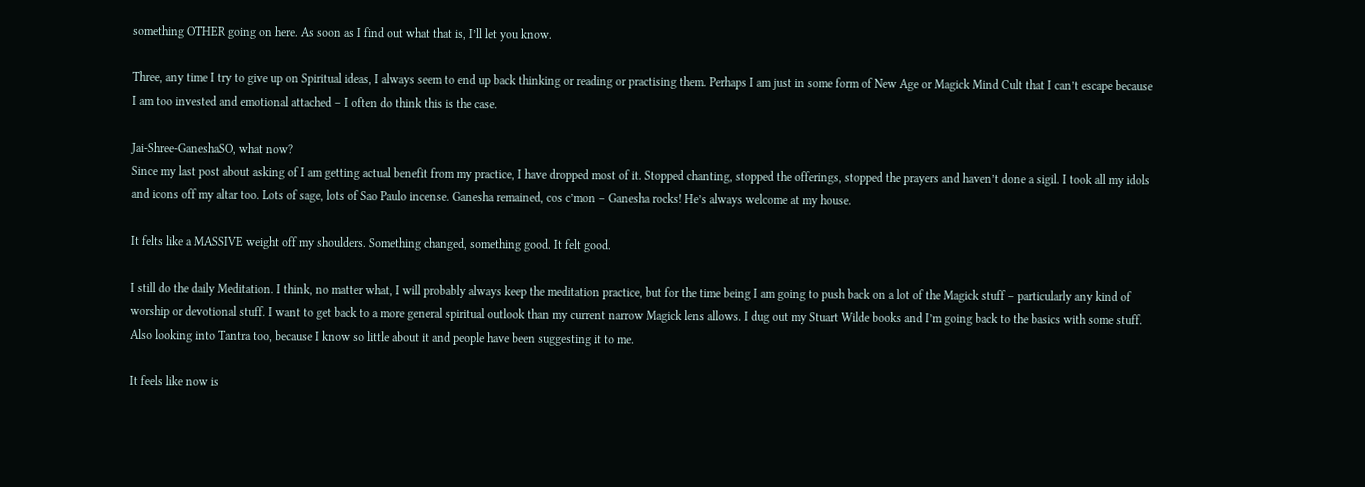something OTHER going on here. As soon as I find out what that is, I’ll let you know.

Three, any time I try to give up on Spiritual ideas, I always seem to end up back thinking or reading or practising them. Perhaps I am just in some form of New Age or Magick Mind Cult that I can’t escape because I am too invested and emotional attached – I often do think this is the case.

Jai-Shree-GaneshaSO, what now?
Since my last post about asking of I am getting actual benefit from my practice, I have dropped most of it. Stopped chanting, stopped the offerings, stopped the prayers and haven’t done a sigil. I took all my idols and icons off my altar too. Lots of sage, lots of Sao Paulo incense. Ganesha remained, cos c’mon – Ganesha rocks! He’s always welcome at my house.

It felts like a MASSIVE weight off my shoulders. Something changed, something good. It felt good.

I still do the daily Meditation. I think, no matter what, I will probably always keep the meditation practice, but for the time being I am going to push back on a lot of the Magick stuff – particularly any kind of worship or devotional stuff. I want to get back to a more general spiritual outlook than my current narrow Magick lens allows. I dug out my Stuart Wilde books and I’m going back to the basics with some stuff. Also looking into Tantra too, because I know so little about it and people have been suggesting it to me.

It feels like now is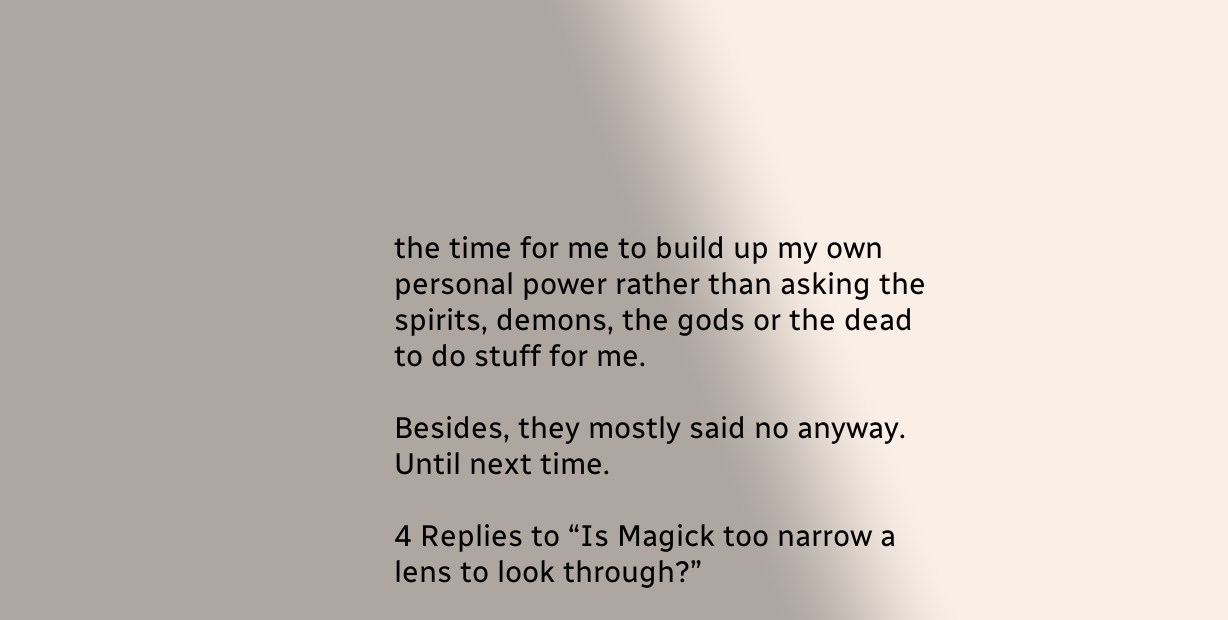the time for me to build up my own personal power rather than asking the spirits, demons, the gods or the dead to do stuff for me.

Besides, they mostly said no anyway.
Until next time.

4 Replies to “Is Magick too narrow a lens to look through?”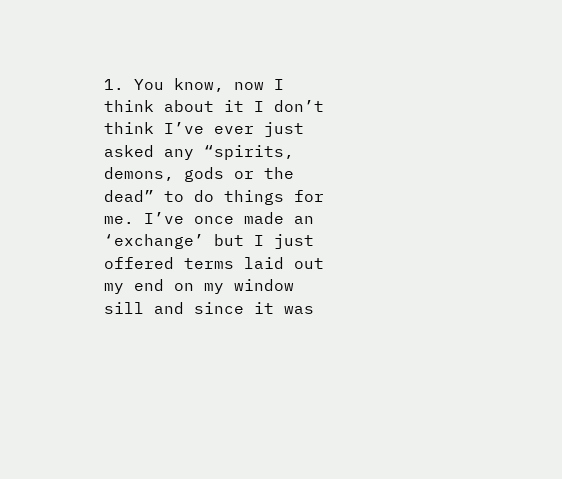1. You know, now I think about it I don’t think I’ve ever just asked any “spirits, demons, gods or the dead” to do things for me. I’ve once made an ‘exchange’ but I just offered terms laid out my end on my window sill and since it was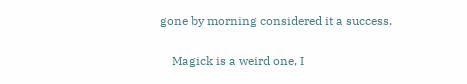gone by morning considered it a success.

    Magick is a weird one, I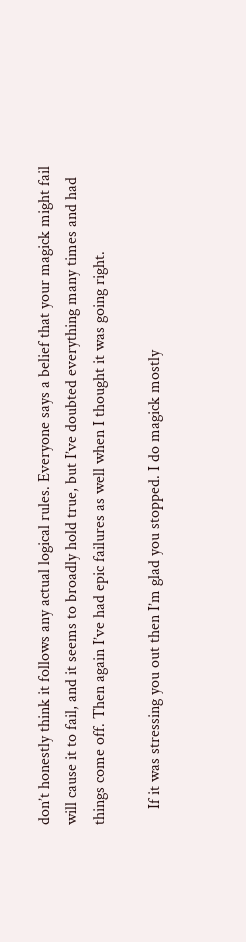don’t honestly think it follows any actual logical rules. Everyone says a belief that your magick might fail will cause it to fail, and it seems to broadly hold true, but I’ve doubted everything many times and had things come off. Then again I’ve had epic failures as well when I thought it was going right.

    If it was stressing you out then I’m glad you stopped. I do magick mostly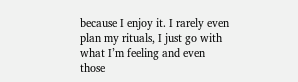because I enjoy it. I rarely even plan my rituals, I just go with what I’m feeling and even those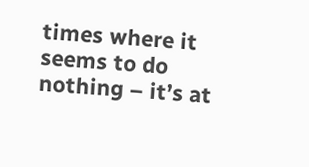times where it seems to do nothing – it’s at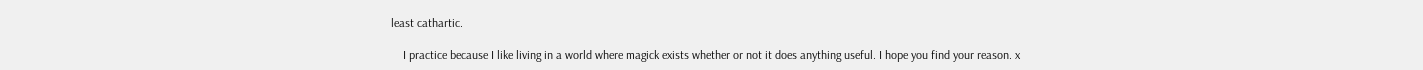least cathartic.

    I practice because I like living in a world where magick exists whether or not it does anything useful. I hope you find your reason. x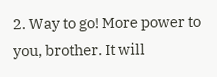2. Way to go! More power to you, brother. It will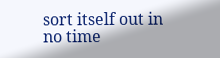sort itself out in no time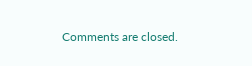Comments are closed.